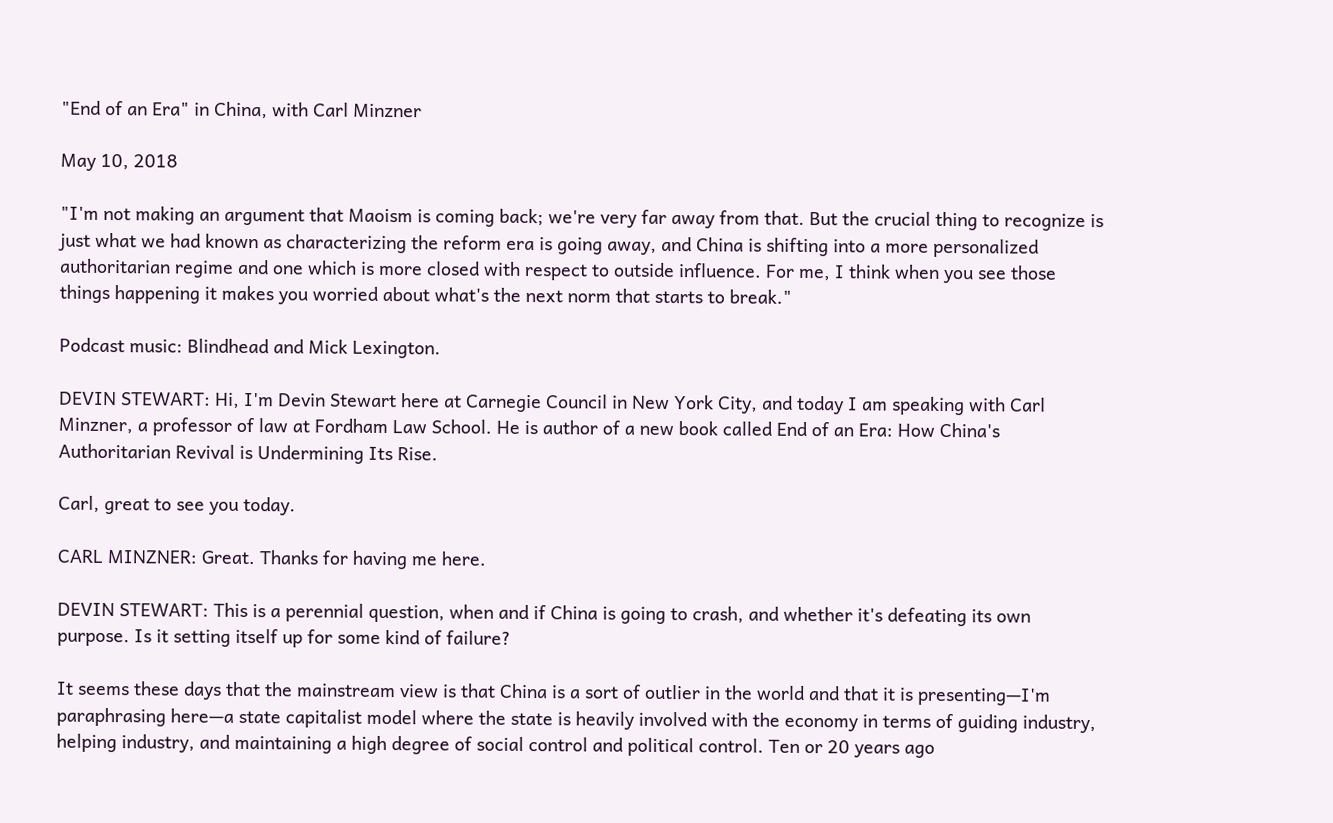"End of an Era" in China, with Carl Minzner

May 10, 2018

"I'm not making an argument that Maoism is coming back; we're very far away from that. But the crucial thing to recognize is just what we had known as characterizing the reform era is going away, and China is shifting into a more personalized authoritarian regime and one which is more closed with respect to outside influence. For me, I think when you see those things happening it makes you worried about what's the next norm that starts to break."

Podcast music: Blindhead and Mick Lexington.

DEVIN STEWART: Hi, I'm Devin Stewart here at Carnegie Council in New York City, and today I am speaking with Carl Minzner, a professor of law at Fordham Law School. He is author of a new book called End of an Era: How China's Authoritarian Revival is Undermining Its Rise.

Carl, great to see you today.

CARL MINZNER: Great. Thanks for having me here.

DEVIN STEWART: This is a perennial question, when and if China is going to crash, and whether it's defeating its own purpose. Is it setting itself up for some kind of failure?

It seems these days that the mainstream view is that China is a sort of outlier in the world and that it is presenting—I'm paraphrasing here—a state capitalist model where the state is heavily involved with the economy in terms of guiding industry, helping industry, and maintaining a high degree of social control and political control. Ten or 20 years ago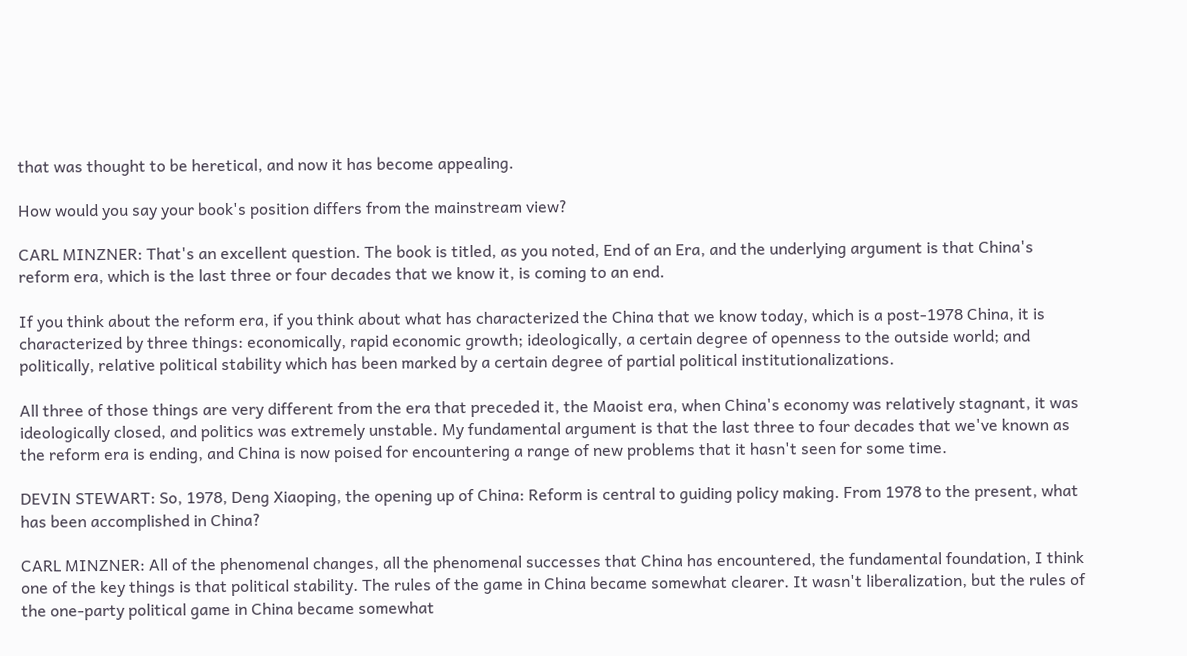that was thought to be heretical, and now it has become appealing.

How would you say your book's position differs from the mainstream view?

CARL MINZNER: That's an excellent question. The book is titled, as you noted, End of an Era, and the underlying argument is that China's reform era, which is the last three or four decades that we know it, is coming to an end.

If you think about the reform era, if you think about what has characterized the China that we know today, which is a post-1978 China, it is characterized by three things: economically, rapid economic growth; ideologically, a certain degree of openness to the outside world; and politically, relative political stability which has been marked by a certain degree of partial political institutionalizations.

All three of those things are very different from the era that preceded it, the Maoist era, when China's economy was relatively stagnant, it was ideologically closed, and politics was extremely unstable. My fundamental argument is that the last three to four decades that we've known as the reform era is ending, and China is now poised for encountering a range of new problems that it hasn't seen for some time.

DEVIN STEWART: So, 1978, Deng Xiaoping, the opening up of China: Reform is central to guiding policy making. From 1978 to the present, what has been accomplished in China?

CARL MINZNER: All of the phenomenal changes, all the phenomenal successes that China has encountered, the fundamental foundation, I think one of the key things is that political stability. The rules of the game in China became somewhat clearer. It wasn't liberalization, but the rules of the one-party political game in China became somewhat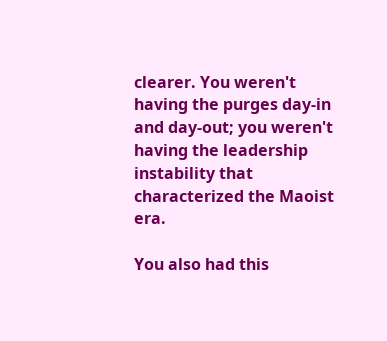clearer. You weren't having the purges day-in and day-out; you weren't having the leadership instability that characterized the Maoist era.

You also had this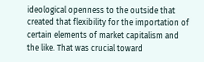ideological openness to the outside that created that flexibility for the importation of certain elements of market capitalism and the like. That was crucial toward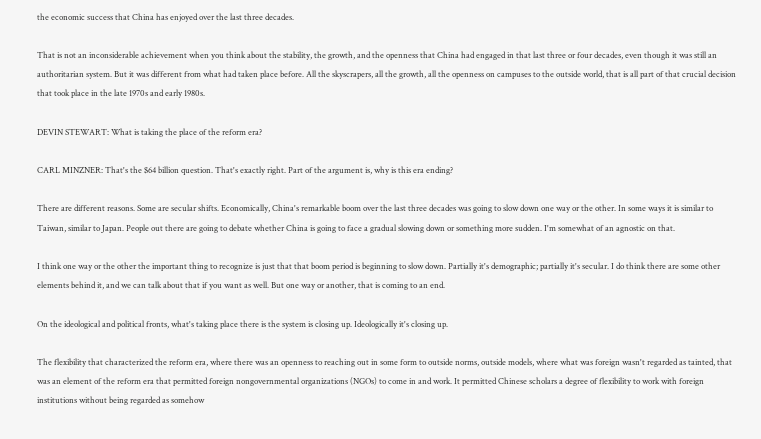the economic success that China has enjoyed over the last three decades.

That is not an inconsiderable achievement when you think about the stability, the growth, and the openness that China had engaged in that last three or four decades, even though it was still an authoritarian system. But it was different from what had taken place before. All the skyscrapers, all the growth, all the openness on campuses to the outside world, that is all part of that crucial decision that took place in the late 1970s and early 1980s.

DEVIN STEWART: What is taking the place of the reform era?

CARL MINZNER: That's the $64 billion question. That's exactly right. Part of the argument is, why is this era ending?

There are different reasons. Some are secular shifts. Economically, China's remarkable boom over the last three decades was going to slow down one way or the other. In some ways it is similar to Taiwan, similar to Japan. People out there are going to debate whether China is going to face a gradual slowing down or something more sudden. I'm somewhat of an agnostic on that.

I think one way or the other the important thing to recognize is just that that boom period is beginning to slow down. Partially it's demographic; partially it's secular. I do think there are some other elements behind it, and we can talk about that if you want as well. But one way or another, that is coming to an end.

On the ideological and political fronts, what's taking place there is the system is closing up. Ideologically it's closing up.

The flexibility that characterized the reform era, where there was an openness to reaching out in some form to outside norms, outside models, where what was foreign wasn't regarded as tainted, that was an element of the reform era that permitted foreign nongovernmental organizations (NGOs) to come in and work. It permitted Chinese scholars a degree of flexibility to work with foreign institutions without being regarded as somehow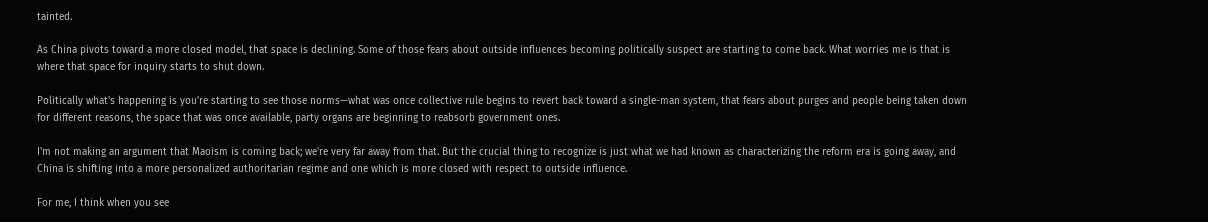tainted.

As China pivots toward a more closed model, that space is declining. Some of those fears about outside influences becoming politically suspect are starting to come back. What worries me is that is where that space for inquiry starts to shut down.

Politically what's happening is you're starting to see those norms—what was once collective rule begins to revert back toward a single-man system, that fears about purges and people being taken down for different reasons, the space that was once available, party organs are beginning to reabsorb government ones.

I'm not making an argument that Maoism is coming back; we're very far away from that. But the crucial thing to recognize is just what we had known as characterizing the reform era is going away, and China is shifting into a more personalized authoritarian regime and one which is more closed with respect to outside influence.

For me, I think when you see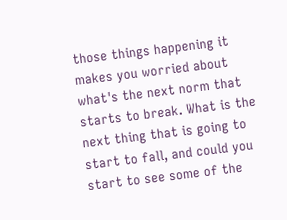those things happening it makes you worried about what's the next norm that starts to break. What is the next thing that is going to start to fall, and could you start to see some of the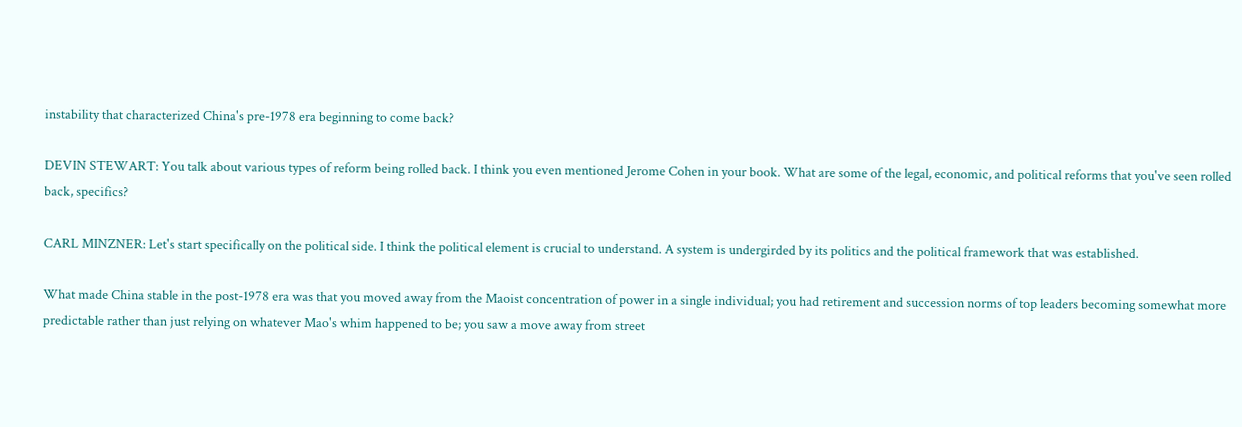instability that characterized China's pre-1978 era beginning to come back?

DEVIN STEWART: You talk about various types of reform being rolled back. I think you even mentioned Jerome Cohen in your book. What are some of the legal, economic, and political reforms that you've seen rolled back, specifics?

CARL MINZNER: Let's start specifically on the political side. I think the political element is crucial to understand. A system is undergirded by its politics and the political framework that was established.

What made China stable in the post-1978 era was that you moved away from the Maoist concentration of power in a single individual; you had retirement and succession norms of top leaders becoming somewhat more predictable rather than just relying on whatever Mao's whim happened to be; you saw a move away from street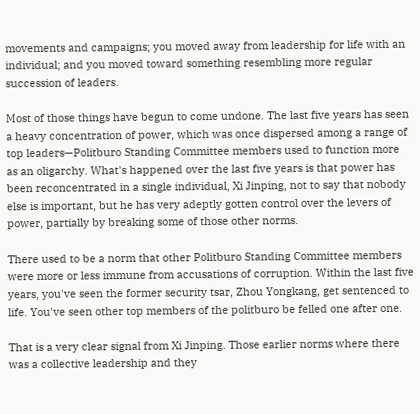movements and campaigns; you moved away from leadership for life with an individual; and you moved toward something resembling more regular succession of leaders.

Most of those things have begun to come undone. The last five years has seen a heavy concentration of power, which was once dispersed among a range of top leaders—Politburo Standing Committee members used to function more as an oligarchy. What's happened over the last five years is that power has been reconcentrated in a single individual, Xi Jinping, not to say that nobody else is important, but he has very adeptly gotten control over the levers of power, partially by breaking some of those other norms.

There used to be a norm that other Politburo Standing Committee members were more or less immune from accusations of corruption. Within the last five years, you've seen the former security tsar, Zhou Yongkang, get sentenced to life. You've seen other top members of the politburo be felled one after one.

That is a very clear signal from Xi Jinping. Those earlier norms where there was a collective leadership and they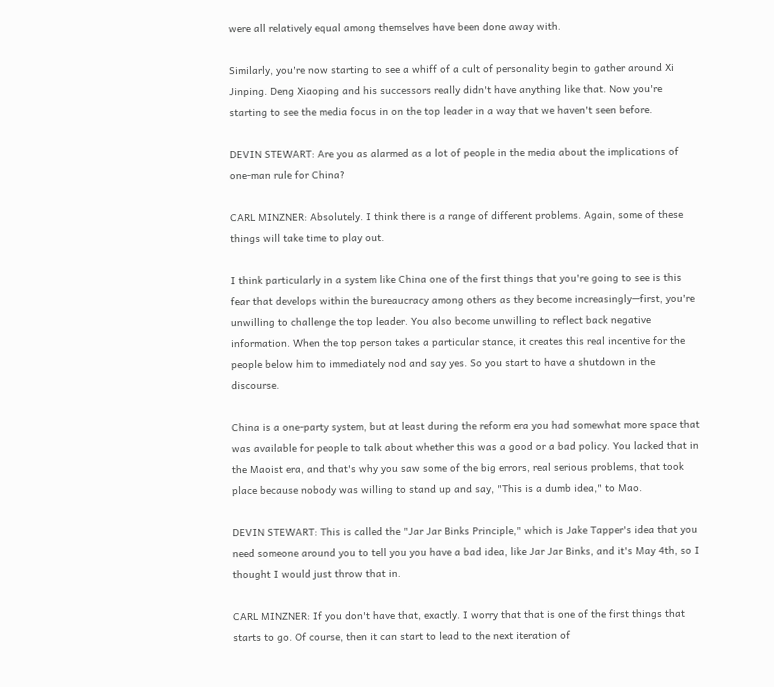were all relatively equal among themselves have been done away with.

Similarly, you're now starting to see a whiff of a cult of personality begin to gather around Xi Jinping. Deng Xiaoping and his successors really didn't have anything like that. Now you're starting to see the media focus in on the top leader in a way that we haven't seen before.

DEVIN STEWART: Are you as alarmed as a lot of people in the media about the implications of one-man rule for China?

CARL MINZNER: Absolutely. I think there is a range of different problems. Again, some of these things will take time to play out.

I think particularly in a system like China one of the first things that you're going to see is this fear that develops within the bureaucracy among others as they become increasingly—first, you're unwilling to challenge the top leader. You also become unwilling to reflect back negative information. When the top person takes a particular stance, it creates this real incentive for the people below him to immediately nod and say yes. So you start to have a shutdown in the discourse.

China is a one-party system, but at least during the reform era you had somewhat more space that was available for people to talk about whether this was a good or a bad policy. You lacked that in the Maoist era, and that's why you saw some of the big errors, real serious problems, that took place because nobody was willing to stand up and say, "This is a dumb idea," to Mao.

DEVIN STEWART: This is called the "Jar Jar Binks Principle," which is Jake Tapper's idea that you need someone around you to tell you you have a bad idea, like Jar Jar Binks, and it's May 4th, so I thought I would just throw that in.

CARL MINZNER: If you don't have that, exactly. I worry that that is one of the first things that starts to go. Of course, then it can start to lead to the next iteration of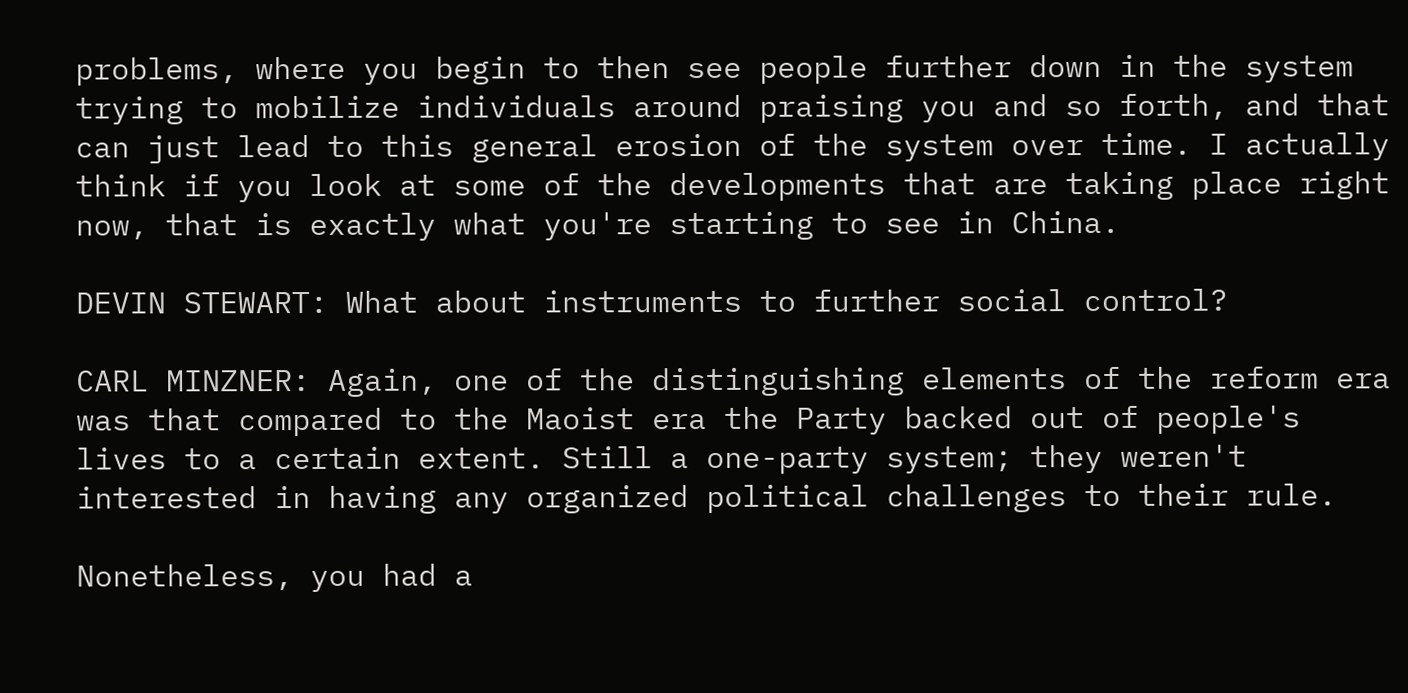problems, where you begin to then see people further down in the system trying to mobilize individuals around praising you and so forth, and that can just lead to this general erosion of the system over time. I actually think if you look at some of the developments that are taking place right now, that is exactly what you're starting to see in China.

DEVIN STEWART: What about instruments to further social control?

CARL MINZNER: Again, one of the distinguishing elements of the reform era was that compared to the Maoist era the Party backed out of people's lives to a certain extent. Still a one-party system; they weren't interested in having any organized political challenges to their rule.

Nonetheless, you had a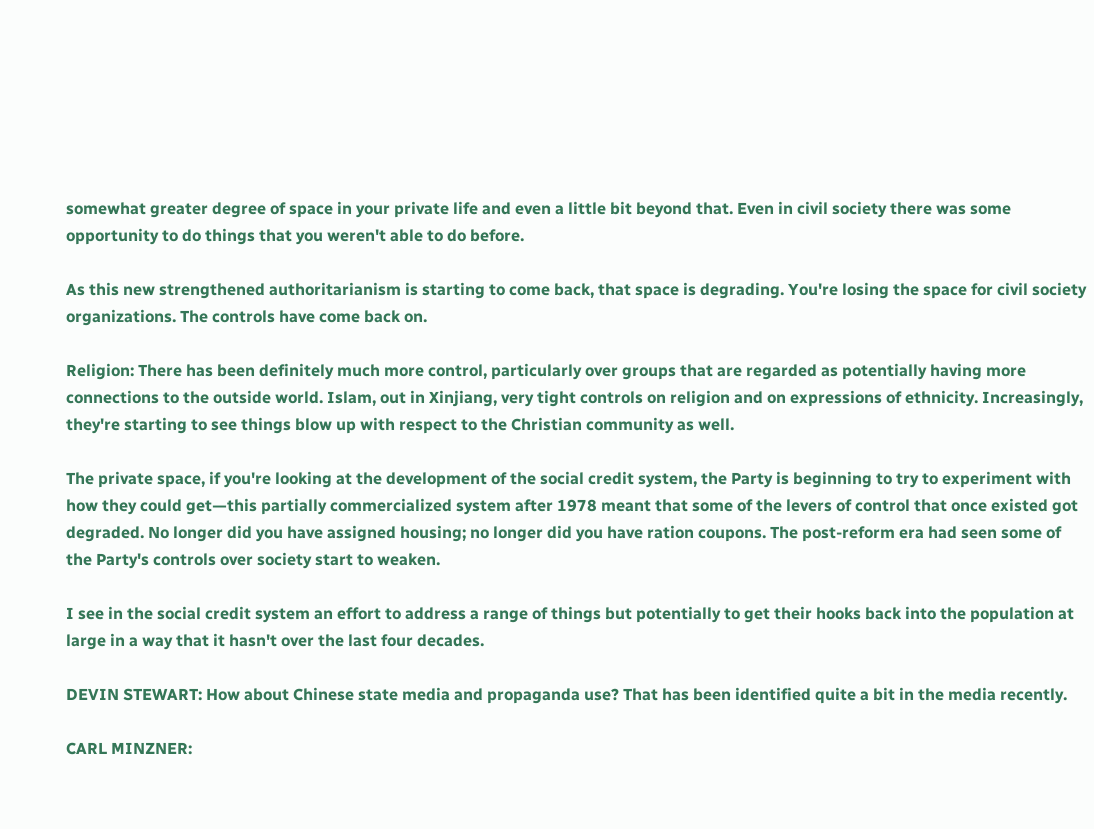somewhat greater degree of space in your private life and even a little bit beyond that. Even in civil society there was some opportunity to do things that you weren't able to do before.

As this new strengthened authoritarianism is starting to come back, that space is degrading. You're losing the space for civil society organizations. The controls have come back on.

Religion: There has been definitely much more control, particularly over groups that are regarded as potentially having more connections to the outside world. Islam, out in Xinjiang, very tight controls on religion and on expressions of ethnicity. Increasingly, they're starting to see things blow up with respect to the Christian community as well.

The private space, if you're looking at the development of the social credit system, the Party is beginning to try to experiment with how they could get—this partially commercialized system after 1978 meant that some of the levers of control that once existed got degraded. No longer did you have assigned housing; no longer did you have ration coupons. The post-reform era had seen some of the Party's controls over society start to weaken.

I see in the social credit system an effort to address a range of things but potentially to get their hooks back into the population at large in a way that it hasn't over the last four decades.

DEVIN STEWART: How about Chinese state media and propaganda use? That has been identified quite a bit in the media recently.

CARL MINZNER: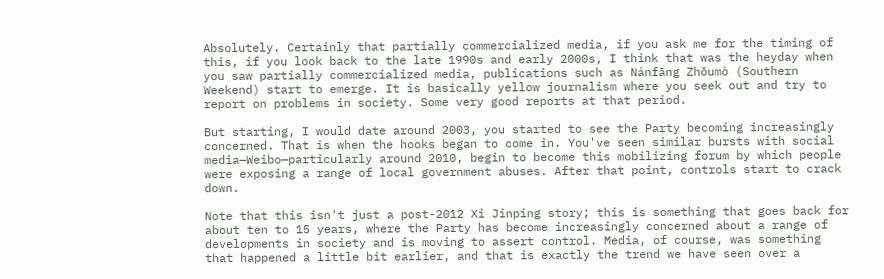Absolutely. Certainly that partially commercialized media, if you ask me for the timing of this, if you look back to the late 1990s and early 2000s, I think that was the heyday when you saw partially commercialized media, publications such as Nánfāng Zhōumò (Southern Weekend) start to emerge. It is basically yellow journalism where you seek out and try to report on problems in society. Some very good reports at that period.

But starting, I would date around 2003, you started to see the Party becoming increasingly concerned. That is when the hooks began to come in. You've seen similar bursts with social media—Weibo—particularly around 2010, begin to become this mobilizing forum by which people were exposing a range of local government abuses. After that point, controls start to crack down.

Note that this isn't just a post-2012 Xi Jinping story; this is something that goes back for about ten to 15 years, where the Party has become increasingly concerned about a range of developments in society and is moving to assert control. Media, of course, was something that happened a little bit earlier, and that is exactly the trend we have seen over a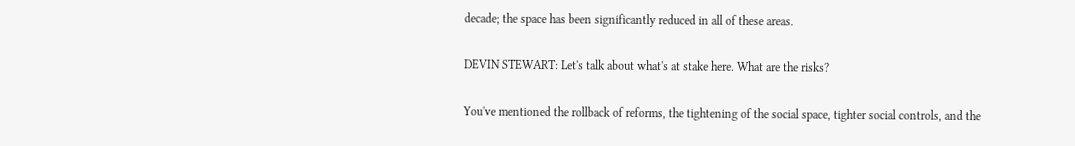decade; the space has been significantly reduced in all of these areas.

DEVIN STEWART: Let's talk about what's at stake here. What are the risks?

You've mentioned the rollback of reforms, the tightening of the social space, tighter social controls, and the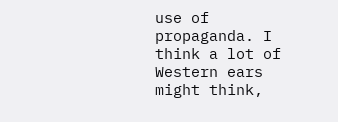use of propaganda. I think a lot of Western ears might think,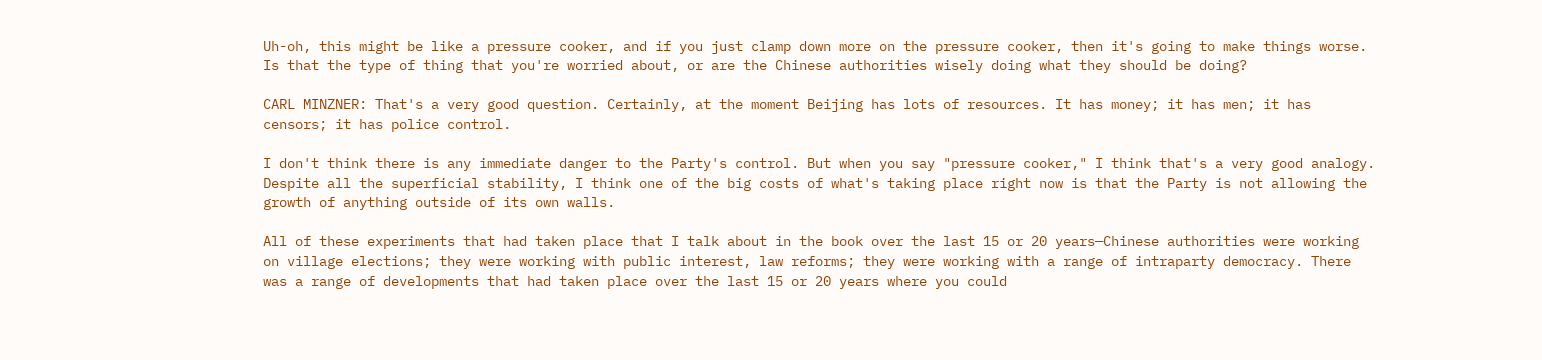Uh-oh, this might be like a pressure cooker, and if you just clamp down more on the pressure cooker, then it's going to make things worse. Is that the type of thing that you're worried about, or are the Chinese authorities wisely doing what they should be doing?

CARL MINZNER: That's a very good question. Certainly, at the moment Beijing has lots of resources. It has money; it has men; it has censors; it has police control.

I don't think there is any immediate danger to the Party's control. But when you say "pressure cooker," I think that's a very good analogy. Despite all the superficial stability, I think one of the big costs of what's taking place right now is that the Party is not allowing the growth of anything outside of its own walls.

All of these experiments that had taken place that I talk about in the book over the last 15 or 20 years—Chinese authorities were working on village elections; they were working with public interest, law reforms; they were working with a range of intraparty democracy. There was a range of developments that had taken place over the last 15 or 20 years where you could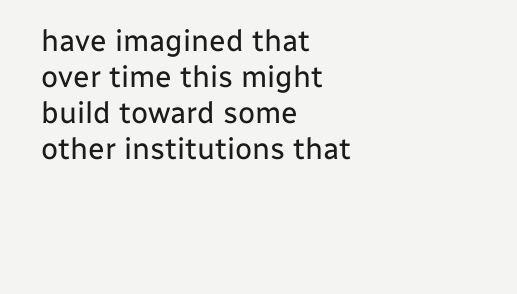have imagined that over time this might build toward some other institutions that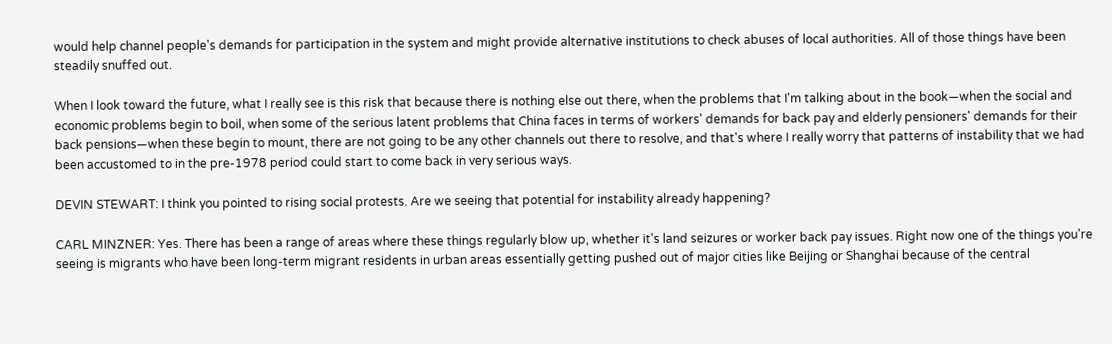would help channel people's demands for participation in the system and might provide alternative institutions to check abuses of local authorities. All of those things have been steadily snuffed out.

When I look toward the future, what I really see is this risk that because there is nothing else out there, when the problems that I'm talking about in the book—when the social and economic problems begin to boil, when some of the serious latent problems that China faces in terms of workers' demands for back pay and elderly pensioners' demands for their back pensions—when these begin to mount, there are not going to be any other channels out there to resolve, and that's where I really worry that patterns of instability that we had been accustomed to in the pre-1978 period could start to come back in very serious ways.

DEVIN STEWART: I think you pointed to rising social protests. Are we seeing that potential for instability already happening?

CARL MINZNER: Yes. There has been a range of areas where these things regularly blow up, whether it's land seizures or worker back pay issues. Right now one of the things you're seeing is migrants who have been long-term migrant residents in urban areas essentially getting pushed out of major cities like Beijing or Shanghai because of the central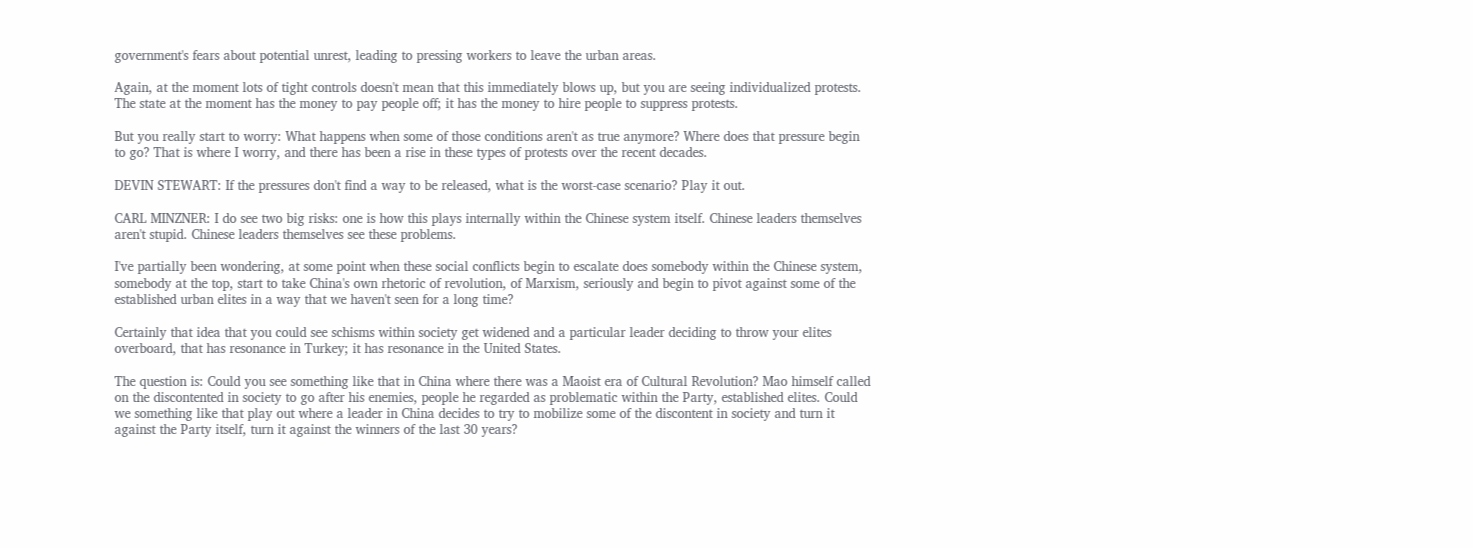government's fears about potential unrest, leading to pressing workers to leave the urban areas.

Again, at the moment lots of tight controls doesn't mean that this immediately blows up, but you are seeing individualized protests. The state at the moment has the money to pay people off; it has the money to hire people to suppress protests.

But you really start to worry: What happens when some of those conditions aren't as true anymore? Where does that pressure begin to go? That is where I worry, and there has been a rise in these types of protests over the recent decades.

DEVIN STEWART: If the pressures don't find a way to be released, what is the worst-case scenario? Play it out.

CARL MINZNER: I do see two big risks: one is how this plays internally within the Chinese system itself. Chinese leaders themselves aren't stupid. Chinese leaders themselves see these problems.

I've partially been wondering, at some point when these social conflicts begin to escalate does somebody within the Chinese system, somebody at the top, start to take China's own rhetoric of revolution, of Marxism, seriously and begin to pivot against some of the established urban elites in a way that we haven't seen for a long time?

Certainly that idea that you could see schisms within society get widened and a particular leader deciding to throw your elites overboard, that has resonance in Turkey; it has resonance in the United States.

The question is: Could you see something like that in China where there was a Maoist era of Cultural Revolution? Mao himself called on the discontented in society to go after his enemies, people he regarded as problematic within the Party, established elites. Could we something like that play out where a leader in China decides to try to mobilize some of the discontent in society and turn it against the Party itself, turn it against the winners of the last 30 years?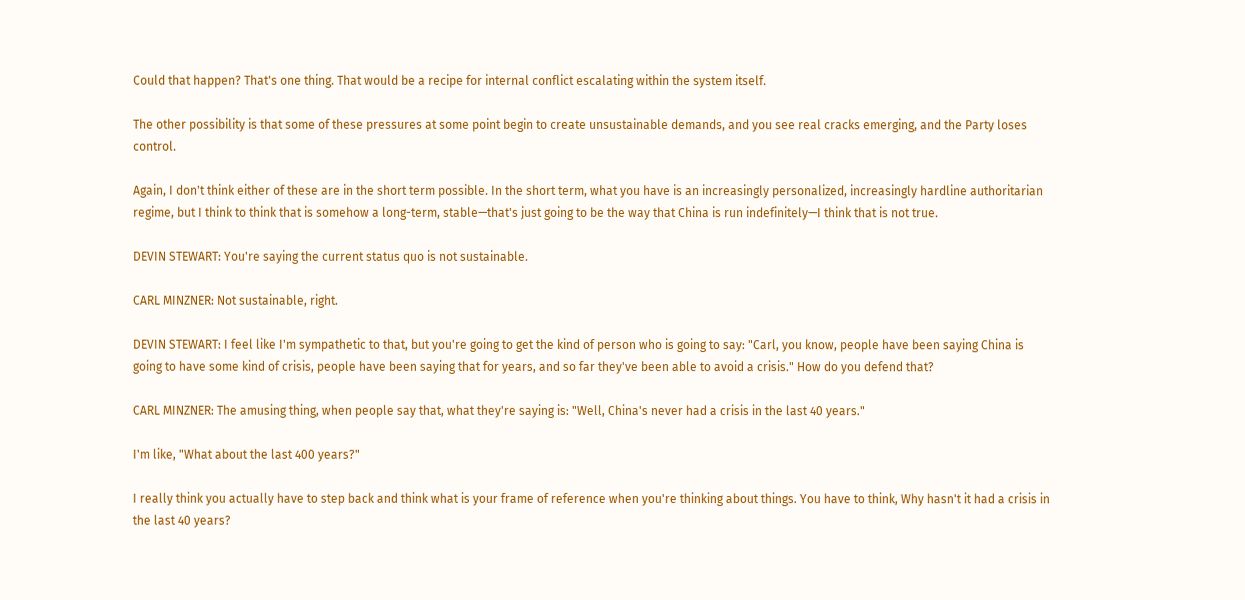Could that happen? That's one thing. That would be a recipe for internal conflict escalating within the system itself.

The other possibility is that some of these pressures at some point begin to create unsustainable demands, and you see real cracks emerging, and the Party loses control.

Again, I don't think either of these are in the short term possible. In the short term, what you have is an increasingly personalized, increasingly hardline authoritarian regime, but I think to think that is somehow a long-term, stable—that's just going to be the way that China is run indefinitely—I think that is not true.

DEVIN STEWART: You're saying the current status quo is not sustainable.

CARL MINZNER: Not sustainable, right.

DEVIN STEWART: I feel like I'm sympathetic to that, but you're going to get the kind of person who is going to say: "Carl, you know, people have been saying China is going to have some kind of crisis, people have been saying that for years, and so far they've been able to avoid a crisis." How do you defend that?

CARL MINZNER: The amusing thing, when people say that, what they're saying is: "Well, China's never had a crisis in the last 40 years."

I'm like, "What about the last 400 years?"

I really think you actually have to step back and think what is your frame of reference when you're thinking about things. You have to think, Why hasn't it had a crisis in the last 40 years?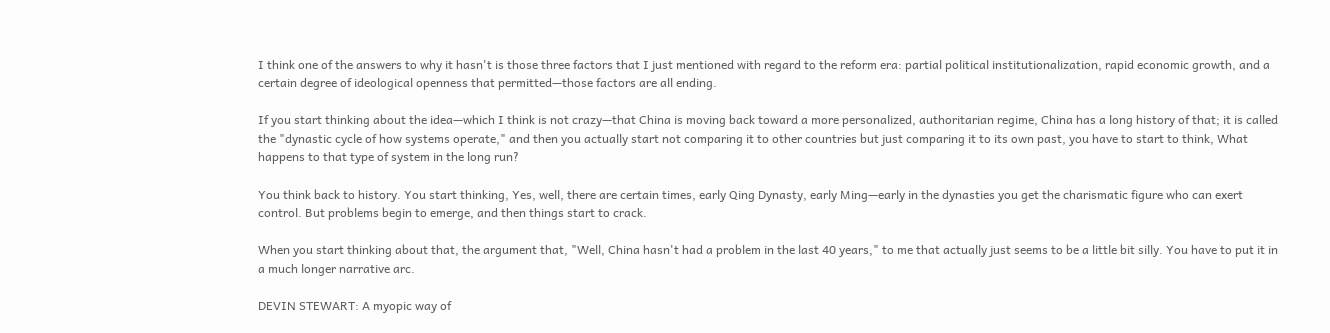I think one of the answers to why it hasn't is those three factors that I just mentioned with regard to the reform era: partial political institutionalization, rapid economic growth, and a certain degree of ideological openness that permitted—those factors are all ending.

If you start thinking about the idea—which I think is not crazy—that China is moving back toward a more personalized, authoritarian regime, China has a long history of that; it is called the "dynastic cycle of how systems operate," and then you actually start not comparing it to other countries but just comparing it to its own past, you have to start to think, What happens to that type of system in the long run?

You think back to history. You start thinking, Yes, well, there are certain times, early Qing Dynasty, early Ming—early in the dynasties you get the charismatic figure who can exert control. But problems begin to emerge, and then things start to crack.

When you start thinking about that, the argument that, "Well, China hasn't had a problem in the last 40 years," to me that actually just seems to be a little bit silly. You have to put it in a much longer narrative arc.

DEVIN STEWART: A myopic way of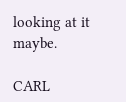looking at it maybe.

CARL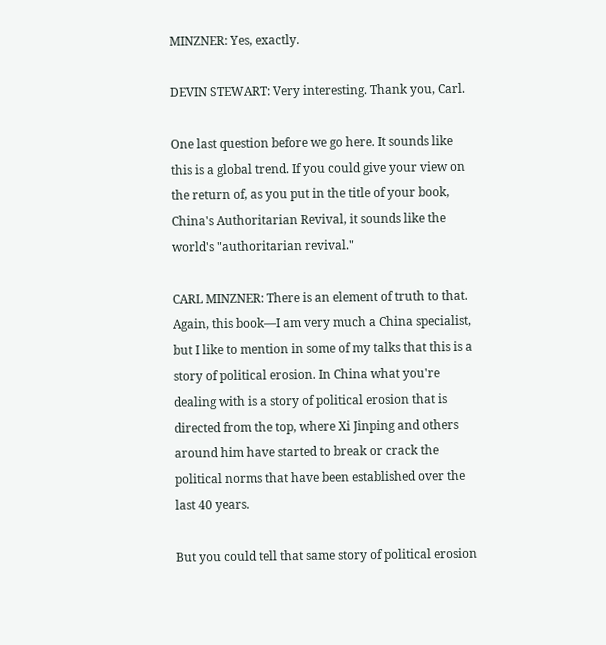MINZNER: Yes, exactly.

DEVIN STEWART: Very interesting. Thank you, Carl.

One last question before we go here. It sounds like this is a global trend. If you could give your view on the return of, as you put in the title of your book, China's Authoritarian Revival, it sounds like the world's "authoritarian revival."

CARL MINZNER: There is an element of truth to that. Again, this book—I am very much a China specialist, but I like to mention in some of my talks that this is a story of political erosion. In China what you're dealing with is a story of political erosion that is directed from the top, where Xi Jinping and others around him have started to break or crack the political norms that have been established over the last 40 years.

But you could tell that same story of political erosion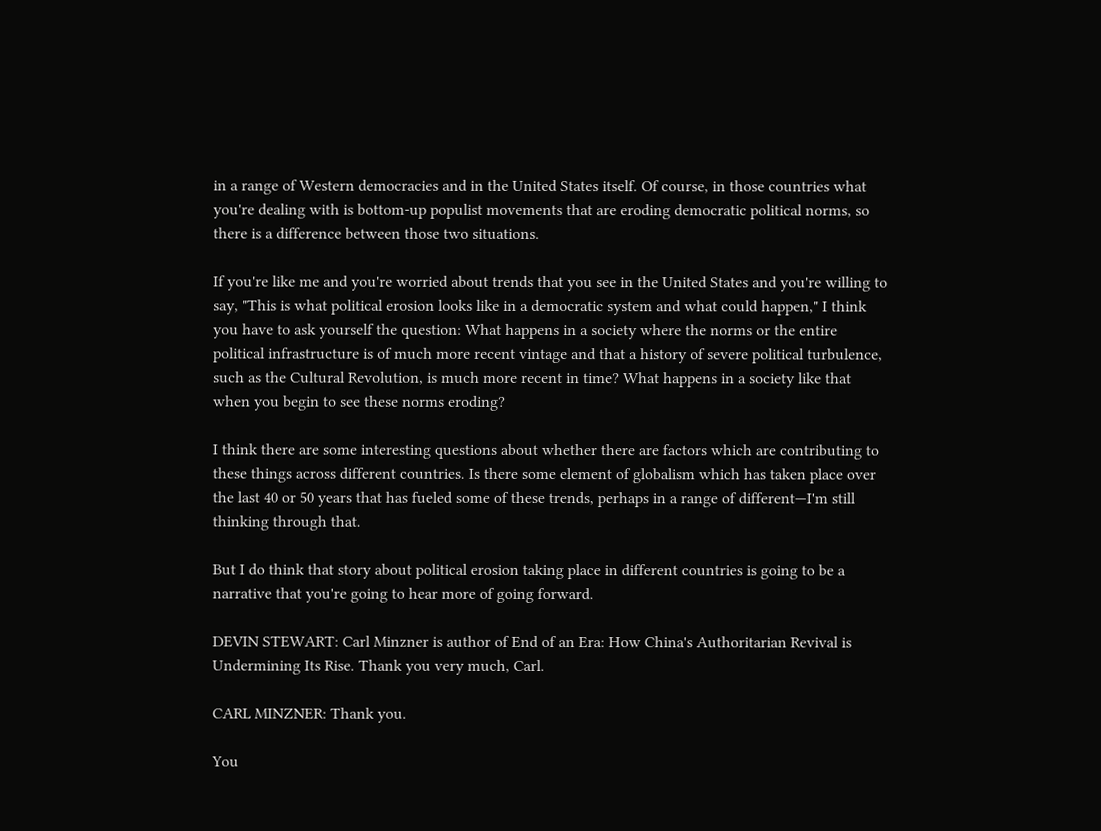in a range of Western democracies and in the United States itself. Of course, in those countries what you're dealing with is bottom-up populist movements that are eroding democratic political norms, so there is a difference between those two situations.

If you're like me and you're worried about trends that you see in the United States and you're willing to say, "This is what political erosion looks like in a democratic system and what could happen," I think you have to ask yourself the question: What happens in a society where the norms or the entire political infrastructure is of much more recent vintage and that a history of severe political turbulence, such as the Cultural Revolution, is much more recent in time? What happens in a society like that when you begin to see these norms eroding?

I think there are some interesting questions about whether there are factors which are contributing to these things across different countries. Is there some element of globalism which has taken place over the last 40 or 50 years that has fueled some of these trends, perhaps in a range of different—I'm still thinking through that.

But I do think that story about political erosion taking place in different countries is going to be a narrative that you're going to hear more of going forward.

DEVIN STEWART: Carl Minzner is author of End of an Era: How China's Authoritarian Revival is Undermining Its Rise. Thank you very much, Carl.

CARL MINZNER: Thank you.

You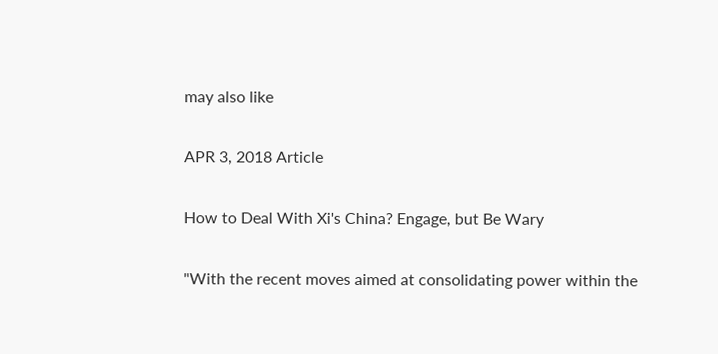may also like

APR 3, 2018 Article

How to Deal With Xi's China? Engage, but Be Wary

"With the recent moves aimed at consolidating power within the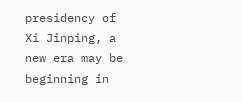presidency of Xi Jinping, a new era may be beginning in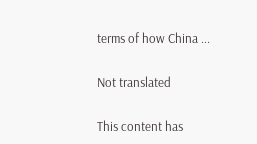terms of how China ...

Not translated

This content has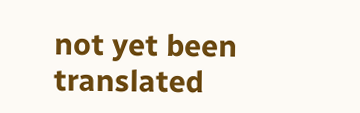not yet been translated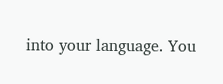into your language. You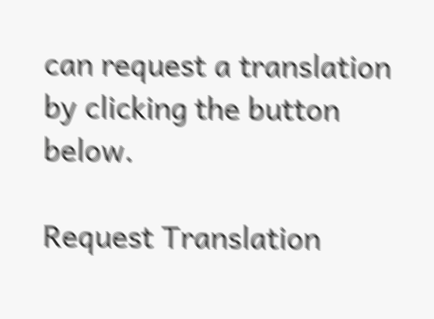can request a translation by clicking the button below.

Request Translation